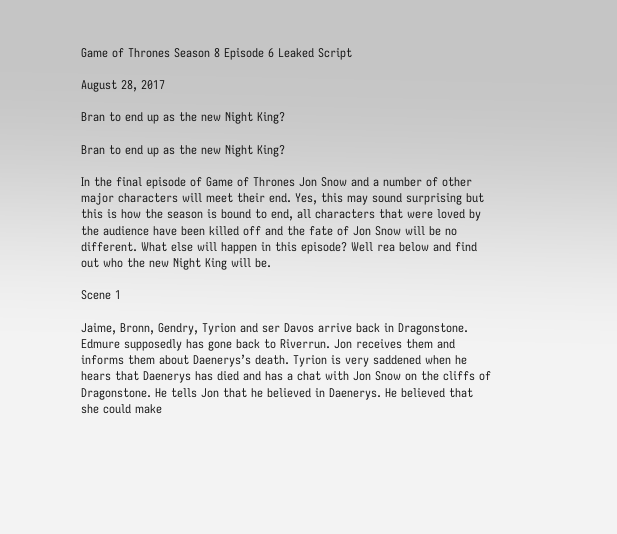Game of Thrones Season 8 Episode 6 Leaked Script

August 28, 2017

Bran to end up as the new Night King?

Bran to end up as the new Night King?

In the final episode of Game of Thrones Jon Snow and a number of other major characters will meet their end. Yes, this may sound surprising but this is how the season is bound to end, all characters that were loved by the audience have been killed off and the fate of Jon Snow will be no different. What else will happen in this episode? Well rea below and find out who the new Night King will be.

Scene 1

Jaime, Bronn, Gendry, Tyrion and ser Davos arrive back in Dragonstone. Edmure supposedly has gone back to Riverrun. Jon receives them and informs them about Daenerys’s death. Tyrion is very saddened when he hears that Daenerys has died and has a chat with Jon Snow on the cliffs of Dragonstone. He tells Jon that he believed in Daenerys. He believed that she could make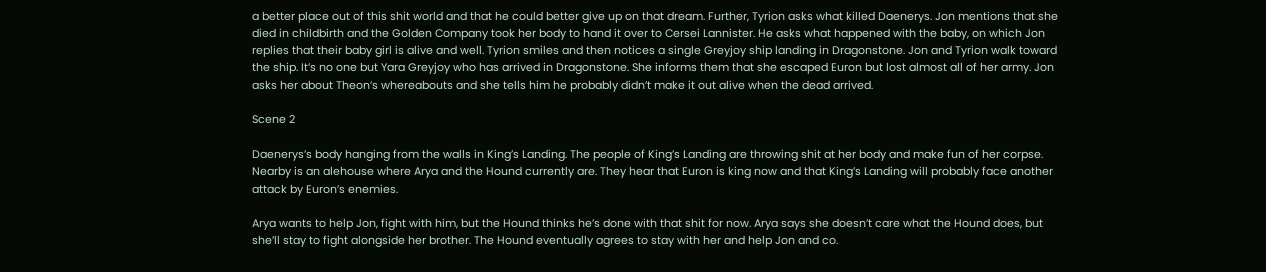a better place out of this shit world and that he could better give up on that dream. Further, Tyrion asks what killed Daenerys. Jon mentions that she died in childbirth and the Golden Company took her body to hand it over to Cersei Lannister. He asks what happened with the baby, on which Jon replies that their baby girl is alive and well. Tyrion smiles and then notices a single Greyjoy ship landing in Dragonstone. Jon and Tyrion walk toward the ship. It’s no one but Yara Greyjoy who has arrived in Dragonstone. She informs them that she escaped Euron but lost almost all of her army. Jon asks her about Theon’s whereabouts and she tells him he probably didn’t make it out alive when the dead arrived.

Scene 2

Daenerys’s body hanging from the walls in King’s Landing. The people of King’s Landing are throwing shit at her body and make fun of her corpse. Nearby is an alehouse where Arya and the Hound currently are. They hear that Euron is king now and that King’s Landing will probably face another attack by Euron’s enemies.

Arya wants to help Jon, fight with him, but the Hound thinks he’s done with that shit for now. Arya says she doesn’t care what the Hound does, but she’ll stay to fight alongside her brother. The Hound eventually agrees to stay with her and help Jon and co.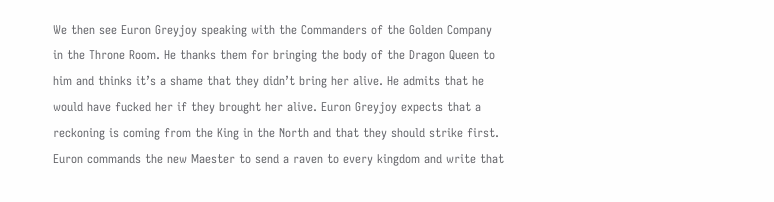We then see Euron Greyjoy speaking with the Commanders of the Golden Company in the Throne Room. He thanks them for bringing the body of the Dragon Queen to him and thinks it’s a shame that they didn’t bring her alive. He admits that he would have fucked her if they brought her alive. Euron Greyjoy expects that a reckoning is coming from the King in the North and that they should strike first. Euron commands the new Maester to send a raven to every kingdom and write that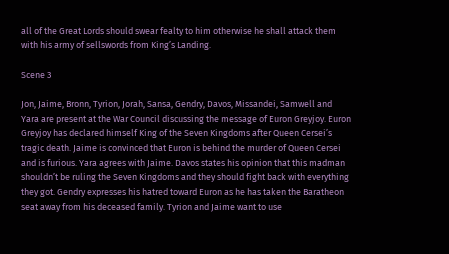all of the Great Lords should swear fealty to him otherwise he shall attack them with his army of sellswords from King’s Landing.

Scene 3

Jon, Jaime, Bronn, Tyrion, Jorah, Sansa, Gendry, Davos, Missandei, Samwell and Yara are present at the War Council discussing the message of Euron Greyjoy. Euron Greyjoy has declared himself King of the Seven Kingdoms after Queen Cersei’s tragic death. Jaime is convinced that Euron is behind the murder of Queen Cersei and is furious. Yara agrees with Jaime. Davos states his opinion that this madman shouldn’t be ruling the Seven Kingdoms and they should fight back with everything they got. Gendry expresses his hatred toward Euron as he has taken the Baratheon seat away from his deceased family. Tyrion and Jaime want to use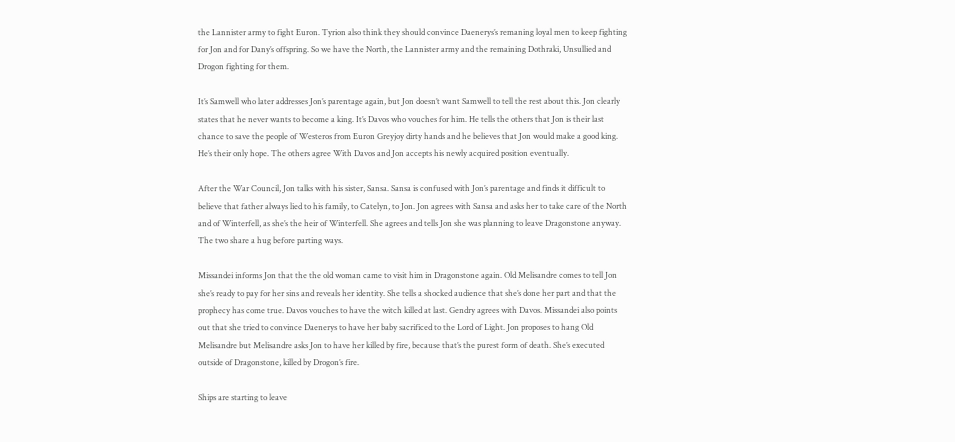the Lannister army to fight Euron. Tyrion also think they should convince Daenerys’s remaning loyal men to keep fighting for Jon and for Dany’s offspring. So we have the North, the Lannister army and the remaining Dothraki, Unsullied and Drogon fighting for them.

It’s Samwell who later addresses Jon’s parentage again, but Jon doesn’t want Samwell to tell the rest about this. Jon clearly states that he never wants to become a king. It’s Davos who vouches for him. He tells the others that Jon is their last chance to save the people of Westeros from Euron Greyjoy dirty hands and he believes that Jon would make a good king. He’s their only hope. The others agree With Davos and Jon accepts his newly acquired position eventually.

After the War Council, Jon talks with his sister, Sansa. Sansa is confused with Jon’s parentage and finds it difficult to believe that father always lied to his family, to Catelyn, to Jon. Jon agrees with Sansa and asks her to take care of the North and of Winterfell, as she’s the heir of Winterfell. She agrees and tells Jon she was planning to leave Dragonstone anyway. The two share a hug before parting ways.

Missandei informs Jon that the the old woman came to visit him in Dragonstone again. Old Melisandre comes to tell Jon she’s ready to pay for her sins and reveals her identity. She tells a shocked audience that she’s done her part and that the prophecy has come true. Davos vouches to have the witch killed at last. Gendry agrees with Davos. Missandei also points out that she tried to convince Daenerys to have her baby sacrificed to the Lord of Light. Jon proposes to hang Old Melisandre but Melisandre asks Jon to have her killed by fire, because that’s the purest form of death. She’s executed outside of Dragonstone, killed by Drogon’s fire.

Ships are starting to leave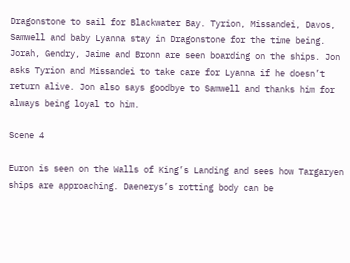Dragonstone to sail for Blackwater Bay. Tyrion, Missandei, Davos, Samwell and baby Lyanna stay in Dragonstone for the time being. Jorah, Gendry, Jaime and Bronn are seen boarding on the ships. Jon asks Tyrion and Missandei to take care for Lyanna if he doesn’t return alive. Jon also says goodbye to Samwell and thanks him for always being loyal to him.

Scene 4

Euron is seen on the Walls of King’s Landing and sees how Targaryen ships are approaching. Daenerys’s rotting body can be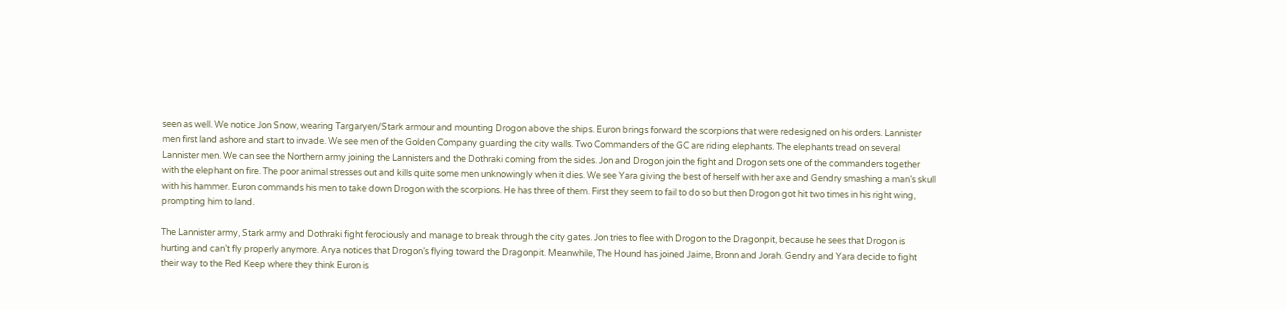seen as well. We notice Jon Snow, wearing Targaryen/Stark armour and mounting Drogon above the ships. Euron brings forward the scorpions that were redesigned on his orders. Lannister men first land ashore and start to invade. We see men of the Golden Company guarding the city walls. Two Commanders of the GC are riding elephants. The elephants tread on several Lannister men. We can see the Northern army joining the Lannisters and the Dothraki coming from the sides. Jon and Drogon join the fight and Drogon sets one of the commanders together with the elephant on fire. The poor animal stresses out and kills quite some men unknowingly when it dies. We see Yara giving the best of herself with her axe and Gendry smashing a man’s skull with his hammer. Euron commands his men to take down Drogon with the scorpions. He has three of them. First they seem to fail to do so but then Drogon got hit two times in his right wing, prompting him to land.

The Lannister army, Stark army and Dothraki fight ferociously and manage to break through the city gates. Jon tries to flee with Drogon to the Dragonpit, because he sees that Drogon is hurting and can’t fly properly anymore. Arya notices that Drogon’s flying toward the Dragonpit. Meanwhile, The Hound has joined Jaime, Bronn and Jorah. Gendry and Yara decide to fight their way to the Red Keep where they think Euron is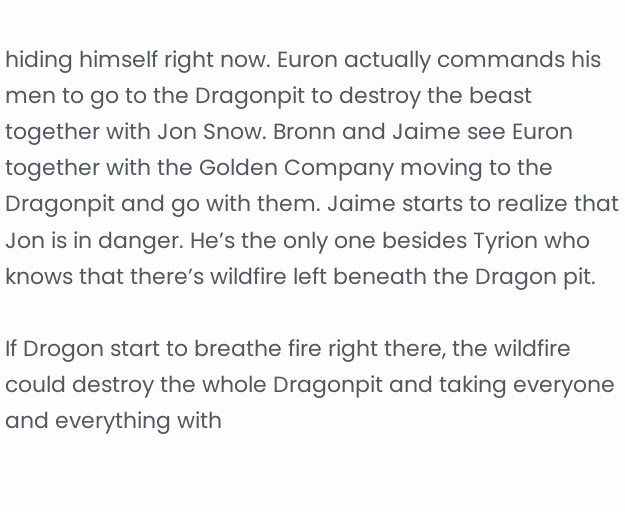hiding himself right now. Euron actually commands his men to go to the Dragonpit to destroy the beast together with Jon Snow. Bronn and Jaime see Euron together with the Golden Company moving to the Dragonpit and go with them. Jaime starts to realize that Jon is in danger. He’s the only one besides Tyrion who knows that there’s wildfire left beneath the Dragon pit.

If Drogon start to breathe fire right there, the wildfire could destroy the whole Dragonpit and taking everyone and everything with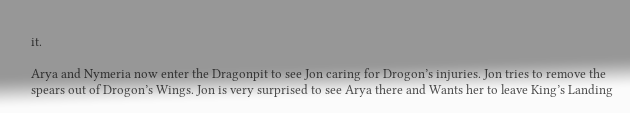it.

Arya and Nymeria now enter the Dragonpit to see Jon caring for Drogon’s injuries. Jon tries to remove the spears out of Drogon’s Wings. Jon is very surprised to see Arya there and Wants her to leave King’s Landing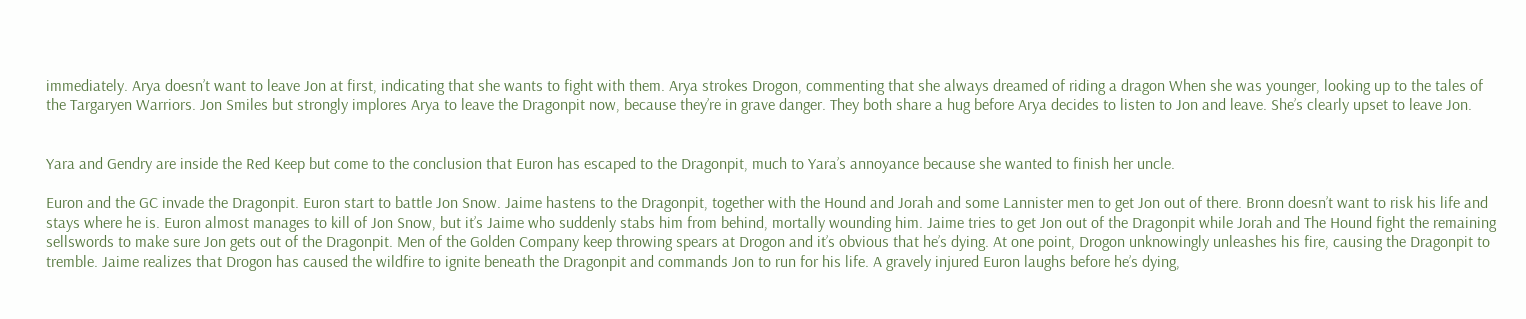immediately. Arya doesn’t want to leave Jon at first, indicating that she wants to fight with them. Arya strokes Drogon, commenting that she always dreamed of riding a dragon When she was younger, looking up to the tales of the Targaryen Warriors. Jon Smiles but strongly implores Arya to leave the Dragonpit now, because they’re in grave danger. They both share a hug before Arya decides to listen to Jon and leave. She’s clearly upset to leave Jon.


Yara and Gendry are inside the Red Keep but come to the conclusion that Euron has escaped to the Dragonpit, much to Yara’s annoyance because she wanted to finish her uncle.

Euron and the GC invade the Dragonpit. Euron start to battle Jon Snow. Jaime hastens to the Dragonpit, together with the Hound and Jorah and some Lannister men to get Jon out of there. Bronn doesn’t want to risk his life and stays where he is. Euron almost manages to kill of Jon Snow, but it’s Jaime who suddenly stabs him from behind, mortally wounding him. Jaime tries to get Jon out of the Dragonpit while Jorah and The Hound fight the remaining sellswords to make sure Jon gets out of the Dragonpit. Men of the Golden Company keep throwing spears at Drogon and it’s obvious that he’s dying. At one point, Drogon unknowingly unleashes his fire, causing the Dragonpit to tremble. Jaime realizes that Drogon has caused the wildfire to ignite beneath the Dragonpit and commands Jon to run for his life. A gravely injured Euron laughs before he’s dying,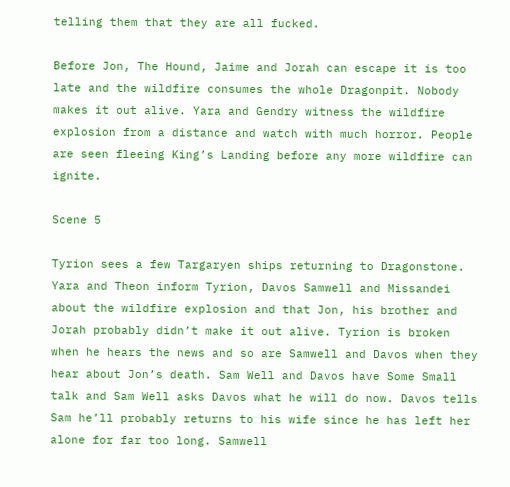telling them that they are all fucked.

Before Jon, The Hound, Jaime and Jorah can escape it is too late and the wildfire consumes the whole Dragonpit. Nobody makes it out alive. Yara and Gendry witness the wildfire explosion from a distance and watch with much horror. People are seen fleeing King’s Landing before any more wildfire can ignite.

Scene 5

Tyrion sees a few Targaryen ships returning to Dragonstone. Yara and Theon inform Tyrion, Davos Samwell and Missandei about the wildfire explosion and that Jon, his brother and Jorah probably didn’t make it out alive. Tyrion is broken when he hears the news and so are Samwell and Davos when they hear about Jon’s death. Sam Well and Davos have Some Small talk and Sam Well asks Davos what he will do now. Davos tells Sam he’ll probably returns to his wife since he has left her alone for far too long. Samwell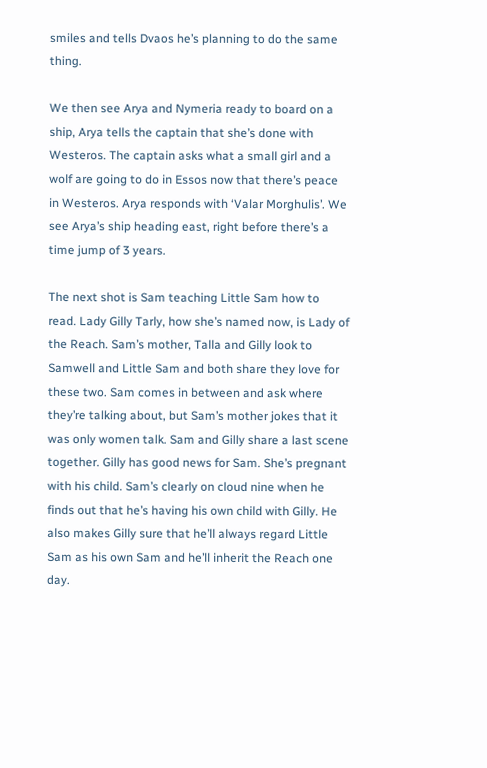smiles and tells Dvaos he’s planning to do the same thing.

We then see Arya and Nymeria ready to board on a ship, Arya tells the captain that she’s done with Westeros. The captain asks what a small girl and a wolf are going to do in Essos now that there’s peace in Westeros. Arya responds with ‘Valar Morghulis’. We see Arya’s ship heading east, right before there’s a time jump of 3 years.

The next shot is Sam teaching Little Sam how to read. Lady Gilly Tarly, how she’s named now, is Lady of the Reach. Sam’s mother, Talla and Gilly look to Samwell and Little Sam and both share they love for these two. Sam comes in between and ask where they’re talking about, but Sam’s mother jokes that it was only women talk. Sam and Gilly share a last scene together. Gilly has good news for Sam. She’s pregnant with his child. Sam’s clearly on cloud nine when he finds out that he’s having his own child with Gilly. He also makes Gilly sure that he’ll always regard Little Sam as his own Sam and he’ll inherit the Reach one day.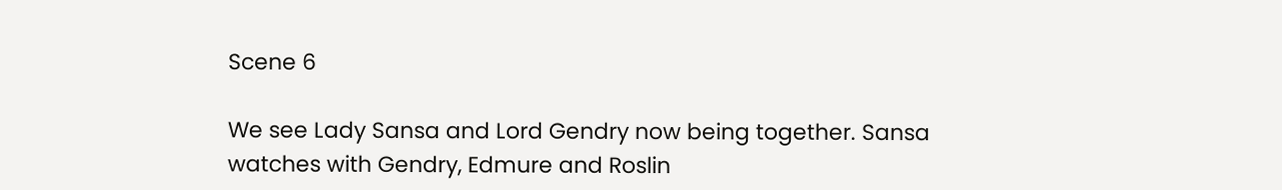Scene 6

We see Lady Sansa and Lord Gendry now being together. Sansa watches with Gendry, Edmure and Roslin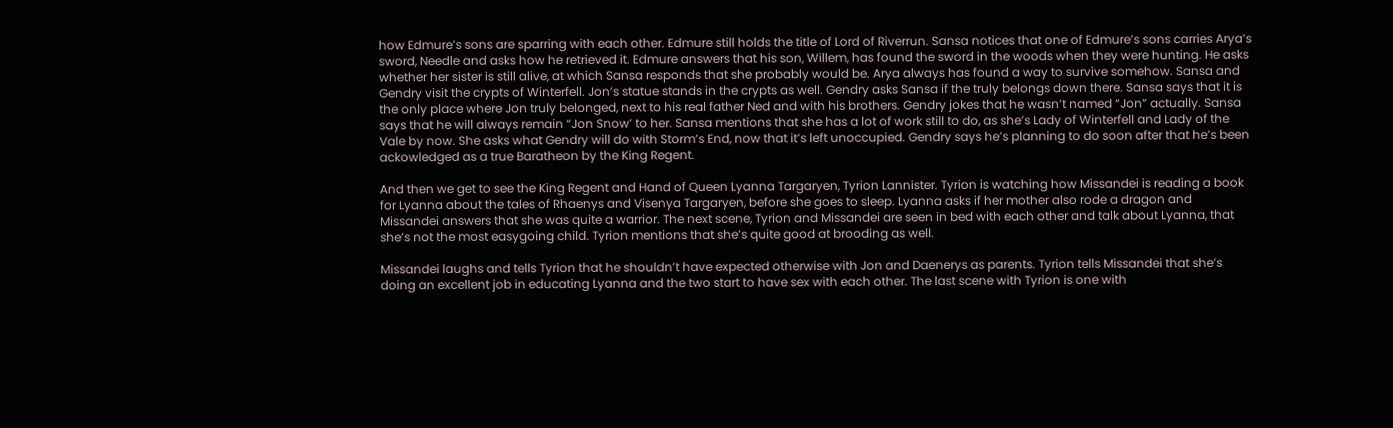how Edmure’s sons are sparring with each other. Edmure still holds the title of Lord of Riverrun. Sansa notices that one of Edmure’s sons carries Arya’s sword, Needle and asks how he retrieved it. Edmure answers that his son, Willem, has found the sword in the woods when they were hunting. He asks whether her sister is still alive, at which Sansa responds that she probably would be. Arya always has found a way to survive somehow. Sansa and Gendry visit the crypts of Winterfell. Jon’s statue stands in the crypts as well. Gendry asks Sansa if the truly belongs down there. Sansa says that it is the only place where Jon truly belonged, next to his real father Ned and with his brothers. Gendry jokes that he wasn’t named “Jon” actually. Sansa says that he will always remain “Jon Snow’ to her. Sansa mentions that she has a lot of work still to do, as she’s Lady of Winterfell and Lady of the Vale by now. She asks what Gendry will do with Storm’s End, now that it’s left unoccupied. Gendry says he’s planning to do soon after that he’s been ackowledged as a true Baratheon by the King Regent.

And then we get to see the King Regent and Hand of Queen Lyanna Targaryen, Tyrion Lannister. Tyrion is watching how Missandei is reading a book for Lyanna about the tales of Rhaenys and Visenya Targaryen, before she goes to sleep. Lyanna asks if her mother also rode a dragon and Missandei answers that she was quite a warrior. The next scene, Tyrion and Missandei are seen in bed with each other and talk about Lyanna, that she’s not the most easygoing child. Tyrion mentions that she’s quite good at brooding as well.

Missandei laughs and tells Tyrion that he shouldn’t have expected otherwise with Jon and Daenerys as parents. Tyrion tells Missandei that she’s doing an excellent job in educating Lyanna and the two start to have sex with each other. The last scene with Tyrion is one with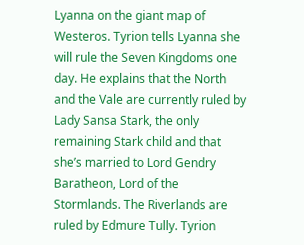Lyanna on the giant map of Westeros. Tyrion tells Lyanna she will rule the Seven Kingdoms one day. He explains that the North and the Vale are currently ruled by Lady Sansa Stark, the only remaining Stark child and that she’s married to Lord Gendry Baratheon, Lord of the Stormlands. The Riverlands are ruled by Edmure Tully. Tyrion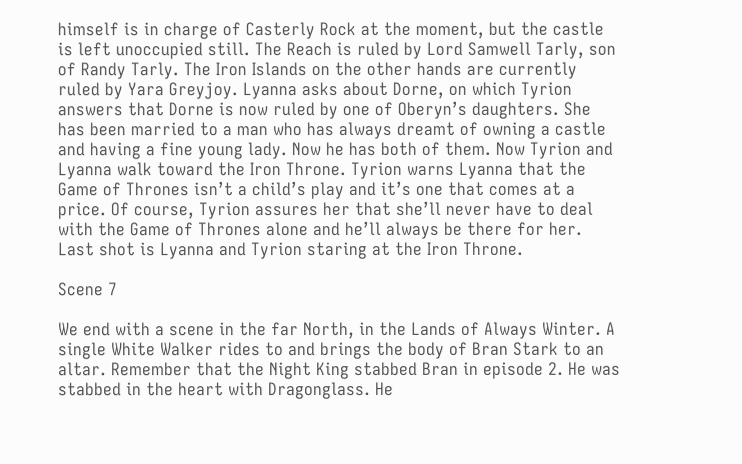himself is in charge of Casterly Rock at the moment, but the castle is left unoccupied still. The Reach is ruled by Lord Samwell Tarly, son of Randy Tarly. The Iron Islands on the other hands are currently ruled by Yara Greyjoy. Lyanna asks about Dorne, on which Tyrion answers that Dorne is now ruled by one of Oberyn’s daughters. She has been married to a man who has always dreamt of owning a castle and having a fine young lady. Now he has both of them. Now Tyrion and Lyanna walk toward the Iron Throne. Tyrion warns Lyanna that the Game of Thrones isn’t a child’s play and it’s one that comes at a price. Of course, Tyrion assures her that she’ll never have to deal with the Game of Thrones alone and he’ll always be there for her. Last shot is Lyanna and Tyrion staring at the Iron Throne.

Scene 7

We end with a scene in the far North, in the Lands of Always Winter. A single White Walker rides to and brings the body of Bran Stark to an altar. Remember that the Night King stabbed Bran in episode 2. He was stabbed in the heart with Dragonglass. He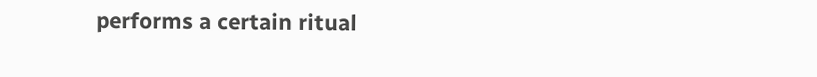performs a certain ritual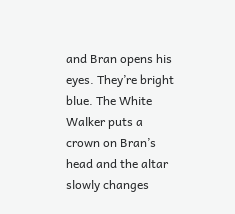and Bran opens his eyes. They’re bright blue. The White Walker puts a crown on Bran’s head and the altar slowly changes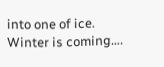into one of ice. Winter is coming….